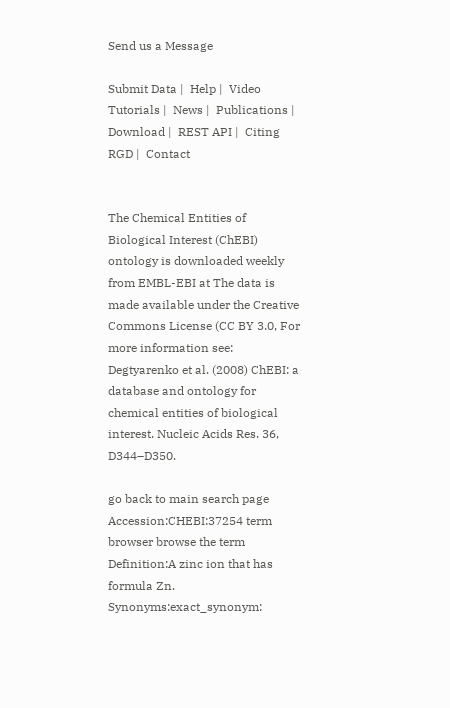Send us a Message

Submit Data |  Help |  Video Tutorials |  News |  Publications |  Download |  REST API |  Citing RGD |  Contact


The Chemical Entities of Biological Interest (ChEBI) ontology is downloaded weekly from EMBL-EBI at The data is made available under the Creative Commons License (CC BY 3.0, For more information see: Degtyarenko et al. (2008) ChEBI: a database and ontology for chemical entities of biological interest. Nucleic Acids Res. 36, D344–D350.

go back to main search page
Accession:CHEBI:37254 term browser browse the term
Definition:A zinc ion that has formula Zn.
Synonyms:exact_synonym: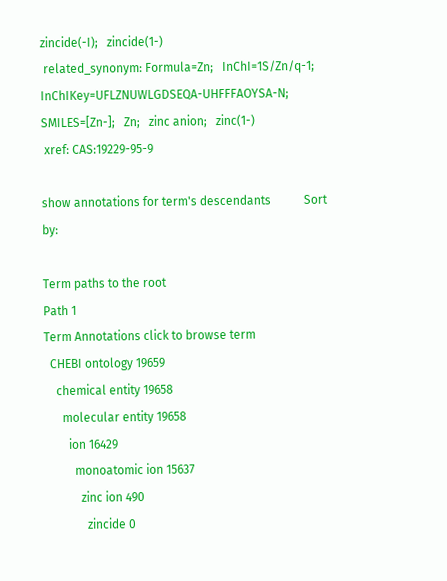zincide(-I);   zincide(1-)
 related_synonym: Formula=Zn;   InChI=1S/Zn/q-1;   InChIKey=UFLZNUWLGDSEQA-UHFFFAOYSA-N;   SMILES=[Zn-];   Zn;   zinc anion;   zinc(1-)
 xref: CAS:19229-95-9

show annotations for term's descendants           Sort by:

Term paths to the root
Path 1
Term Annotations click to browse term
  CHEBI ontology 19659
    chemical entity 19658
      molecular entity 19658
        ion 16429
          monoatomic ion 15637
            zinc ion 490
              zincide 0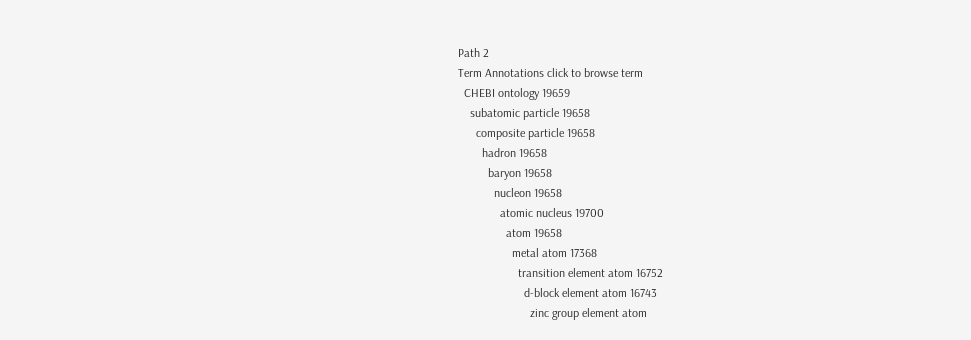Path 2
Term Annotations click to browse term
  CHEBI ontology 19659
    subatomic particle 19658
      composite particle 19658
        hadron 19658
          baryon 19658
            nucleon 19658
              atomic nucleus 19700
                atom 19658
                  metal atom 17368
                    transition element atom 16752
                      d-block element atom 16743
                        zinc group element atom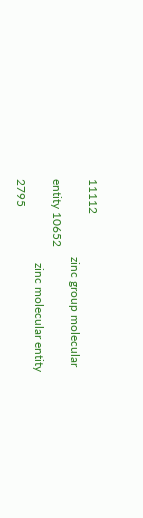11112
                          zinc group molecular entity 10652
                            zinc molecular entity 2795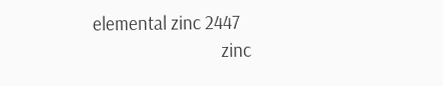elemental zinc 2447
                                zinc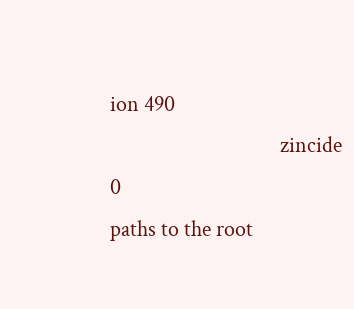ion 490
                                  zincide 0
paths to the root